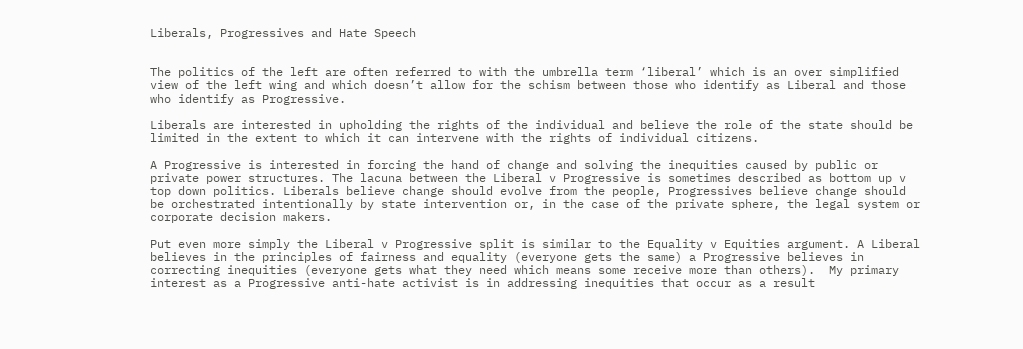Liberals, Progressives and Hate Speech


The politics of the left are often referred to with the umbrella term ‘liberal’ which is an over simplified view of the left wing and which doesn’t allow for the schism between those who identify as Liberal and those who identify as Progressive.

Liberals are interested in upholding the rights of the individual and believe the role of the state should be limited in the extent to which it can intervene with the rights of individual citizens.

A Progressive is interested in forcing the hand of change and solving the inequities caused by public or private power structures. The lacuna between the Liberal v Progressive is sometimes described as bottom up v top down politics. Liberals believe change should evolve from the people, Progressives believe change should be orchestrated intentionally by state intervention or, in the case of the private sphere, the legal system or corporate decision makers.

Put even more simply the Liberal v Progressive split is similar to the Equality v Equities argument. A Liberal believes in the principles of fairness and equality (everyone gets the same) a Progressive believes in correcting inequities (everyone gets what they need which means some receive more than others).  My primary interest as a Progressive anti-hate activist is in addressing inequities that occur as a result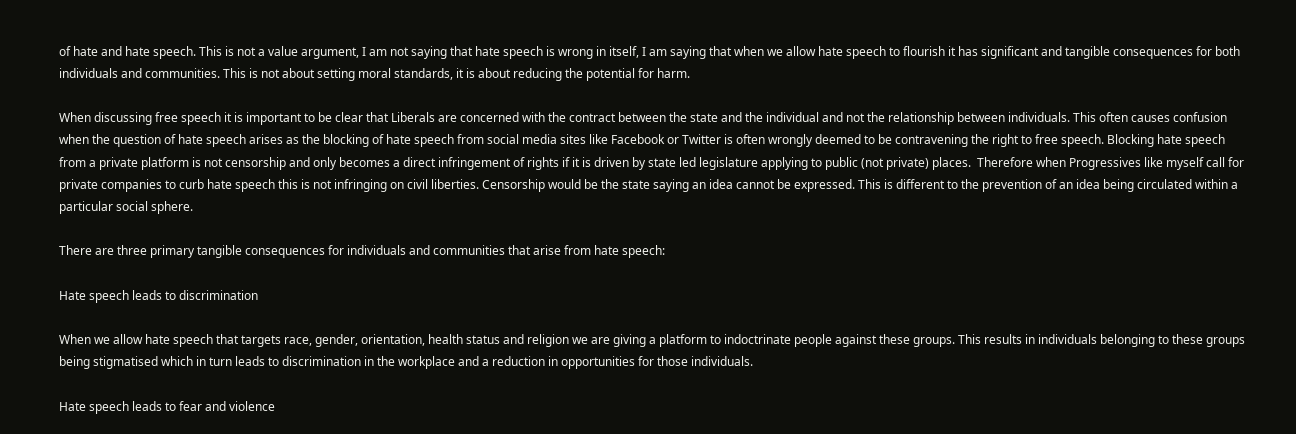of hate and hate speech. This is not a value argument, I am not saying that hate speech is wrong in itself, I am saying that when we allow hate speech to flourish it has significant and tangible consequences for both individuals and communities. This is not about setting moral standards, it is about reducing the potential for harm.

When discussing free speech it is important to be clear that Liberals are concerned with the contract between the state and the individual and not the relationship between individuals. This often causes confusion when the question of hate speech arises as the blocking of hate speech from social media sites like Facebook or Twitter is often wrongly deemed to be contravening the right to free speech. Blocking hate speech from a private platform is not censorship and only becomes a direct infringement of rights if it is driven by state led legislature applying to public (not private) places.  Therefore when Progressives like myself call for private companies to curb hate speech this is not infringing on civil liberties. Censorship would be the state saying an idea cannot be expressed. This is different to the prevention of an idea being circulated within a particular social sphere.

There are three primary tangible consequences for individuals and communities that arise from hate speech:

Hate speech leads to discrimination

When we allow hate speech that targets race, gender, orientation, health status and religion we are giving a platform to indoctrinate people against these groups. This results in individuals belonging to these groups being stigmatised which in turn leads to discrimination in the workplace and a reduction in opportunities for those individuals.

Hate speech leads to fear and violence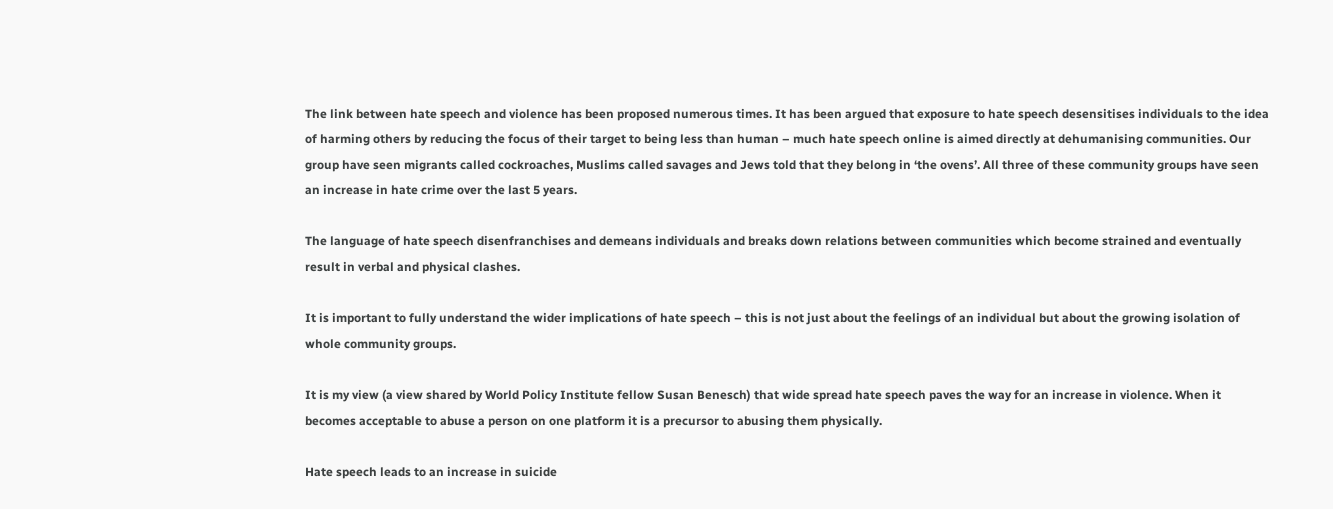The link between hate speech and violence has been proposed numerous times. It has been argued that exposure to hate speech desensitises individuals to the idea of harming others by reducing the focus of their target to being less than human – much hate speech online is aimed directly at dehumanising communities. Our group have seen migrants called cockroaches, Muslims called savages and Jews told that they belong in ‘the ovens’. All three of these community groups have seen an increase in hate crime over the last 5 years.

The language of hate speech disenfranchises and demeans individuals and breaks down relations between communities which become strained and eventually result in verbal and physical clashes.

It is important to fully understand the wider implications of hate speech – this is not just about the feelings of an individual but about the growing isolation of whole community groups.

It is my view (a view shared by World Policy Institute fellow Susan Benesch) that wide spread hate speech paves the way for an increase in violence. When it becomes acceptable to abuse a person on one platform it is a precursor to abusing them physically.

Hate speech leads to an increase in suicide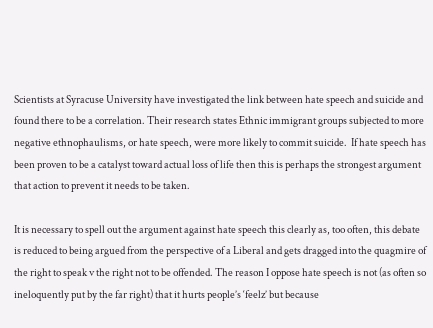Scientists at Syracuse University have investigated the link between hate speech and suicide and found there to be a correlation. Their research states Ethnic immigrant groups subjected to more negative ethnophaulisms, or hate speech, were more likely to commit suicide.  If hate speech has been proven to be a catalyst toward actual loss of life then this is perhaps the strongest argument that action to prevent it needs to be taken.

It is necessary to spell out the argument against hate speech this clearly as, too often, this debate is reduced to being argued from the perspective of a Liberal and gets dragged into the quagmire of the right to speak v the right not to be offended. The reason I oppose hate speech is not (as often so ineloquently put by the far right) that it hurts people’s ‘feelz’ but because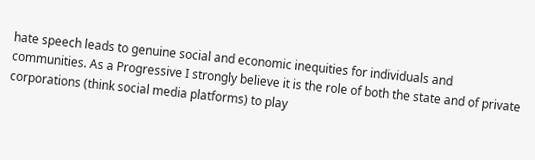hate speech leads to genuine social and economic inequities for individuals and communities. As a Progressive I strongly believe it is the role of both the state and of private corporations (think social media platforms) to play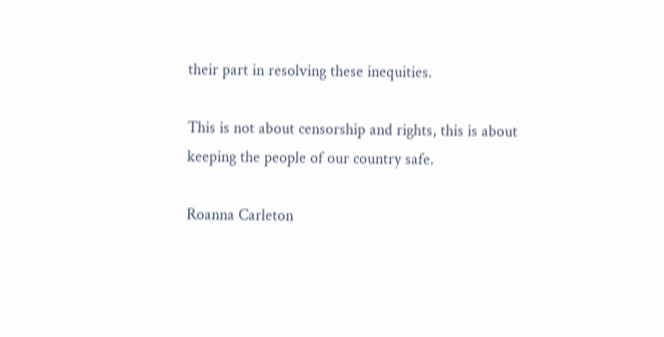their part in resolving these inequities.

This is not about censorship and rights, this is about keeping the people of our country safe.

Roanna Carleton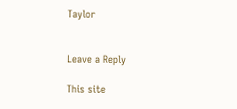Taylor


Leave a Reply

This site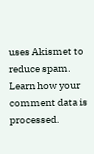uses Akismet to reduce spam. Learn how your comment data is processed.